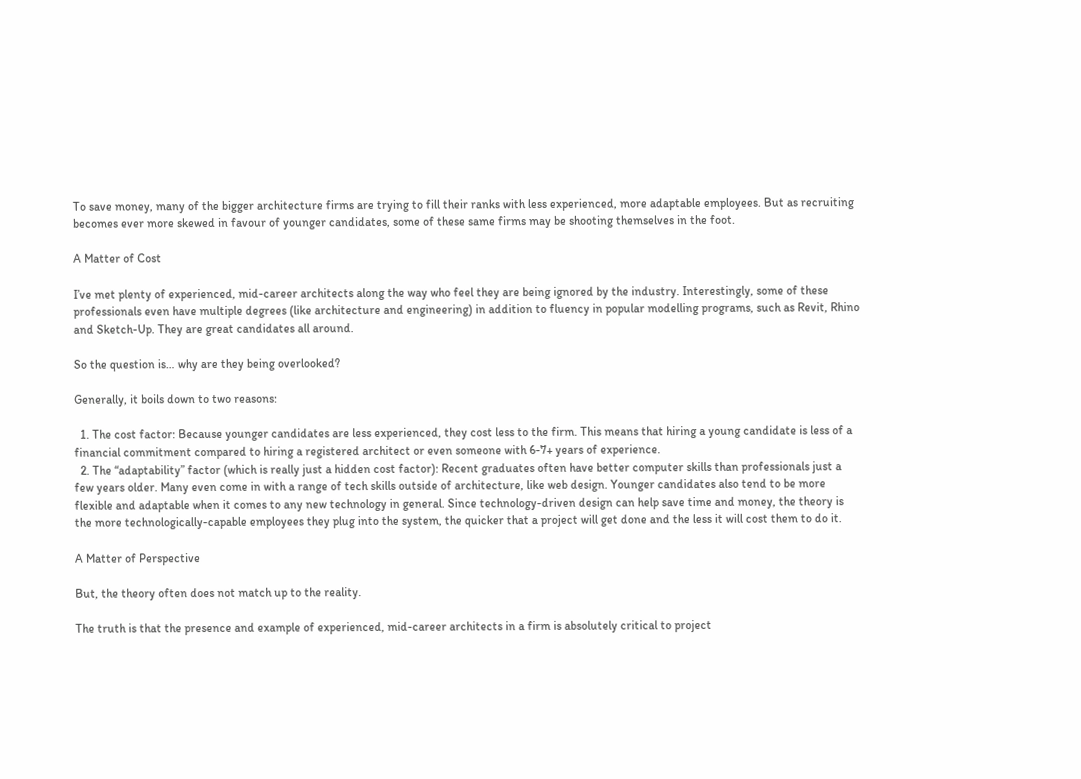To save money, many of the bigger architecture firms are trying to fill their ranks with less experienced, more adaptable employees. But as recruiting becomes ever more skewed in favour of younger candidates, some of these same firms may be shooting themselves in the foot.

A Matter of Cost

I’ve met plenty of experienced, mid-career architects along the way who feel they are being ignored by the industry. Interestingly, some of these professionals even have multiple degrees (like architecture and engineering) in addition to fluency in popular modelling programs, such as Revit, Rhino and Sketch-Up. They are great candidates all around.

So the question is… why are they being overlooked?

Generally, it boils down to two reasons:

  1. The cost factor: Because younger candidates are less experienced, they cost less to the firm. This means that hiring a young candidate is less of a financial commitment compared to hiring a registered architect or even someone with 6-7+ years of experience.
  2. The “adaptability” factor (which is really just a hidden cost factor): Recent graduates often have better computer skills than professionals just a few years older. Many even come in with a range of tech skills outside of architecture, like web design. Younger candidates also tend to be more flexible and adaptable when it comes to any new technology in general. Since technology-driven design can help save time and money, the theory is the more technologically-capable employees they plug into the system, the quicker that a project will get done and the less it will cost them to do it.

A Matter of Perspective

But, the theory often does not match up to the reality.

The truth is that the presence and example of experienced, mid-career architects in a firm is absolutely critical to project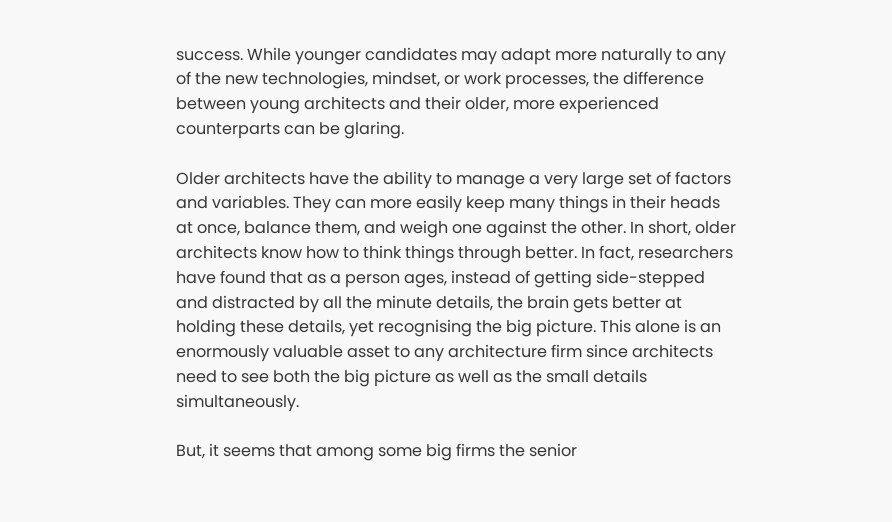success. While younger candidates may adapt more naturally to any of the new technologies, mindset, or work processes, the difference between young architects and their older, more experienced counterparts can be glaring.

Older architects have the ability to manage a very large set of factors and variables. They can more easily keep many things in their heads at once, balance them, and weigh one against the other. In short, older architects know how to think things through better. In fact, researchers have found that as a person ages, instead of getting side-stepped and distracted by all the minute details, the brain gets better at holding these details, yet recognising the big picture. This alone is an enormously valuable asset to any architecture firm since architects need to see both the big picture as well as the small details simultaneously.

But, it seems that among some big firms the senior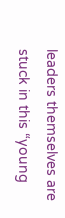leaders themselves are stuck in this “young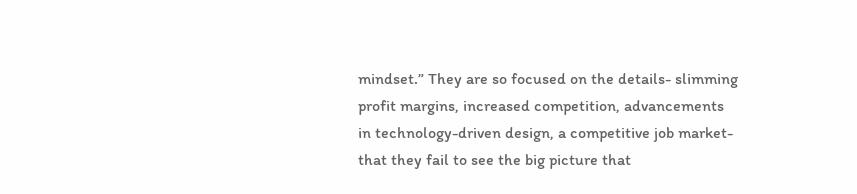mindset.” They are so focused on the details- slimming profit margins, increased competition, advancements in technology-driven design, a competitive job market- that they fail to see the big picture that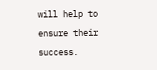will help to ensure their success.